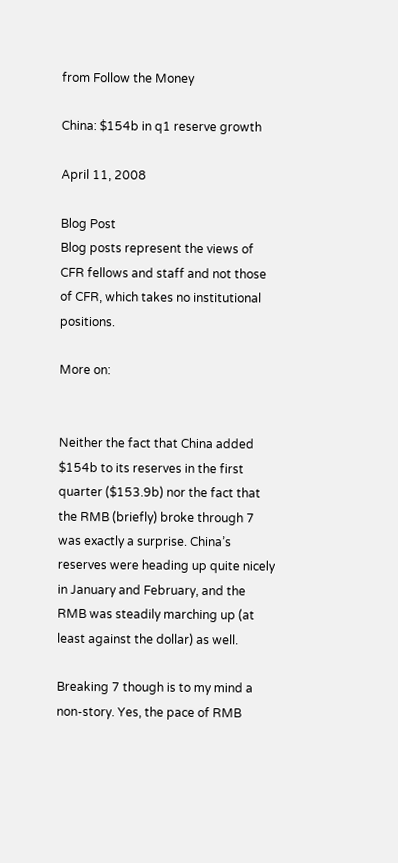from Follow the Money

China: $154b in q1 reserve growth

April 11, 2008

Blog Post
Blog posts represent the views of CFR fellows and staff and not those of CFR, which takes no institutional positions.

More on:


Neither the fact that China added $154b to its reserves in the first quarter ($153.9b) nor the fact that the RMB (briefly) broke through 7 was exactly a surprise. China’s reserves were heading up quite nicely in January and February, and the RMB was steadily marching up (at least against the dollar) as well.

Breaking 7 though is to my mind a non-story. Yes, the pace of RMB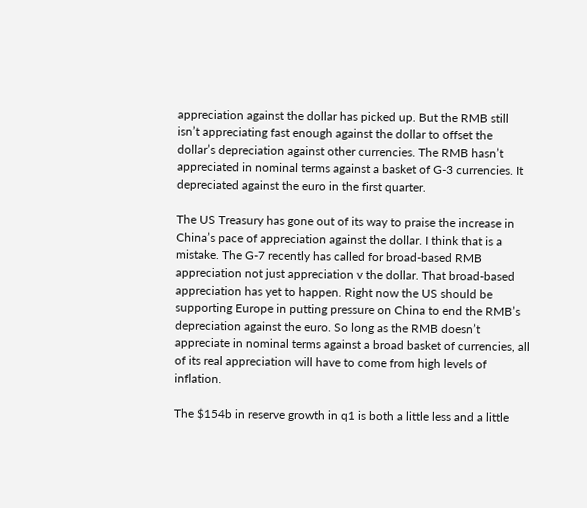appreciation against the dollar has picked up. But the RMB still isn’t appreciating fast enough against the dollar to offset the dollar’s depreciation against other currencies. The RMB hasn’t appreciated in nominal terms against a basket of G-3 currencies. It depreciated against the euro in the first quarter.

The US Treasury has gone out of its way to praise the increase in China’s pace of appreciation against the dollar. I think that is a mistake. The G-7 recently has called for broad-based RMB appreciation not just appreciation v the dollar. That broad-based appreciation has yet to happen. Right now the US should be supporting Europe in putting pressure on China to end the RMB’s depreciation against the euro. So long as the RMB doesn’t appreciate in nominal terms against a broad basket of currencies, all of its real appreciation will have to come from high levels of inflation.

The $154b in reserve growth in q1 is both a little less and a little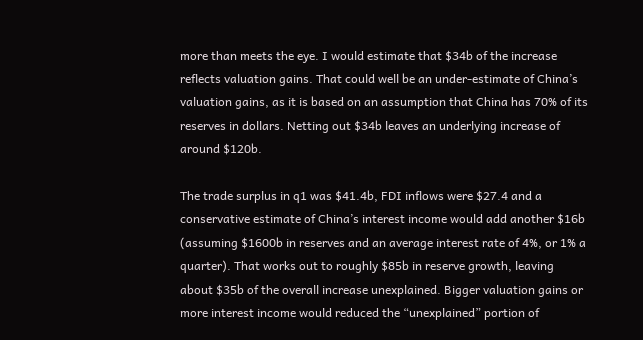more than meets the eye. I would estimate that $34b of the increase reflects valuation gains. That could well be an under-estimate of China’s valuation gains, as it is based on an assumption that China has 70% of its reserves in dollars. Netting out $34b leaves an underlying increase of around $120b.

The trade surplus in q1 was $41.4b, FDI inflows were $27.4 and a conservative estimate of China’s interest income would add another $16b (assuming $1600b in reserves and an average interest rate of 4%, or 1% a quarter). That works out to roughly $85b in reserve growth, leaving about $35b of the overall increase unexplained. Bigger valuation gains or more interest income would reduced the “unexplained” portion of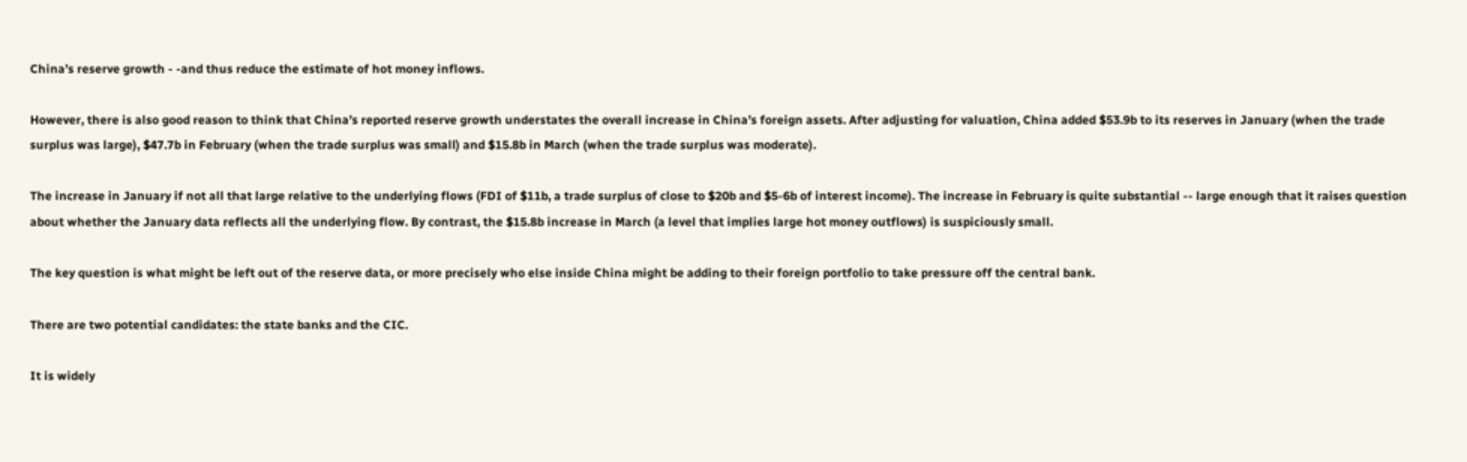China’s reserve growth - -and thus reduce the estimate of hot money inflows.

However, there is also good reason to think that China’s reported reserve growth understates the overall increase in China’s foreign assets. After adjusting for valuation, China added $53.9b to its reserves in January (when the trade surplus was large), $47.7b in February (when the trade surplus was small) and $15.8b in March (when the trade surplus was moderate).

The increase in January if not all that large relative to the underlying flows (FDI of $11b, a trade surplus of close to $20b and $5-6b of interest income). The increase in February is quite substantial -- large enough that it raises question about whether the January data reflects all the underlying flow. By contrast, the $15.8b increase in March (a level that implies large hot money outflows) is suspiciously small.

The key question is what might be left out of the reserve data, or more precisely who else inside China might be adding to their foreign portfolio to take pressure off the central bank.

There are two potential candidates: the state banks and the CIC.

It is widely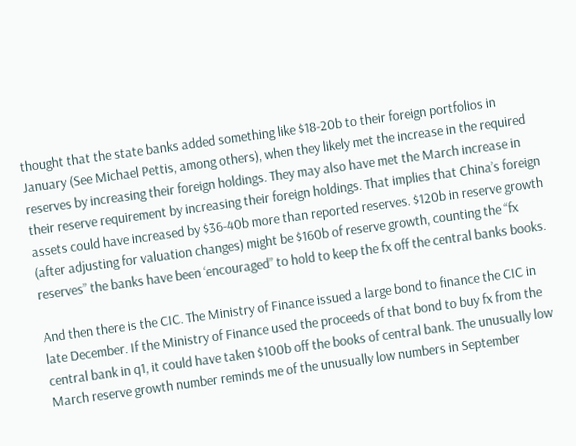thought that the state banks added something like $18-20b to their foreign portfolios in January (See Michael Pettis, among others), when they likely met the increase in the required reserves by increasing their foreign holdings. They may also have met the March increase in their reserve requirement by increasing their foreign holdings. That implies that China’s foreign assets could have increased by $36-40b more than reported reserves. $120b in reserve growth (after adjusting for valuation changes) might be $160b of reserve growth, counting the “fx reserves” the banks have been ‘encouraged” to hold to keep the fx off the central banks books.

And then there is the CIC. The Ministry of Finance issued a large bond to finance the CIC in late December. If the Ministry of Finance used the proceeds of that bond to buy fx from the central bank in q1, it could have taken $100b off the books of central bank. The unusually low March reserve growth number reminds me of the unusually low numbers in September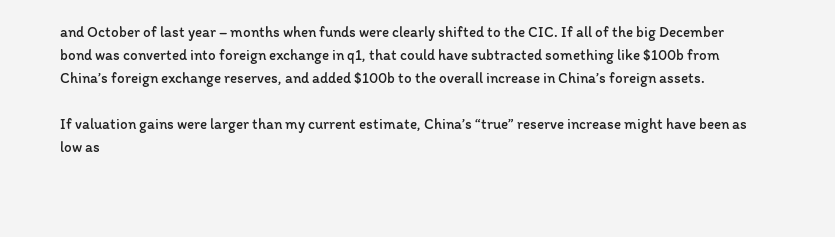and October of last year – months when funds were clearly shifted to the CIC. If all of the big December bond was converted into foreign exchange in q1, that could have subtracted something like $100b from China’s foreign exchange reserves, and added $100b to the overall increase in China’s foreign assets.

If valuation gains were larger than my current estimate, China’s “true” reserve increase might have been as low as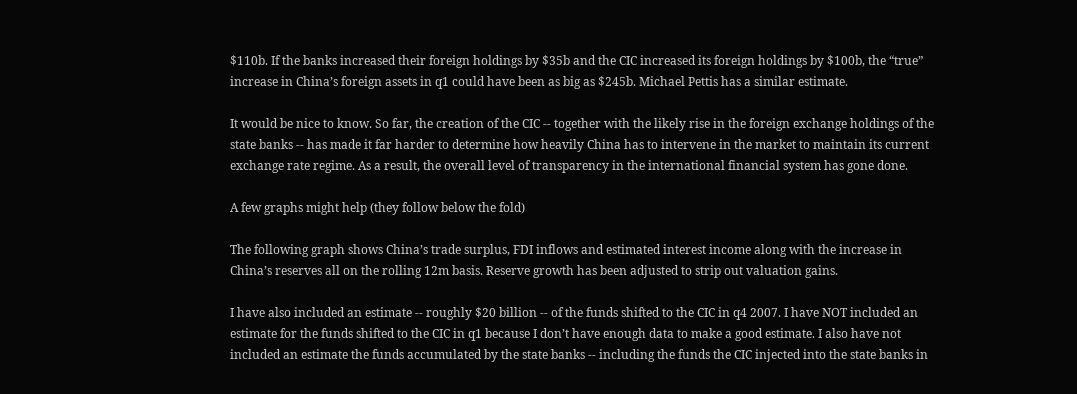$110b. If the banks increased their foreign holdings by $35b and the CIC increased its foreign holdings by $100b, the “true” increase in China’s foreign assets in q1 could have been as big as $245b. Michael Pettis has a similar estimate.

It would be nice to know. So far, the creation of the CIC -- together with the likely rise in the foreign exchange holdings of the state banks -- has made it far harder to determine how heavily China has to intervene in the market to maintain its current exchange rate regime. As a result, the overall level of transparency in the international financial system has gone done.

A few graphs might help (they follow below the fold)

The following graph shows China’s trade surplus, FDI inflows and estimated interest income along with the increase in China’s reserves all on the rolling 12m basis. Reserve growth has been adjusted to strip out valuation gains.

I have also included an estimate -- roughly $20 billion -- of the funds shifted to the CIC in q4 2007. I have NOT included an estimate for the funds shifted to the CIC in q1 because I don’t have enough data to make a good estimate. I also have not included an estimate the funds accumulated by the state banks -- including the funds the CIC injected into the state banks in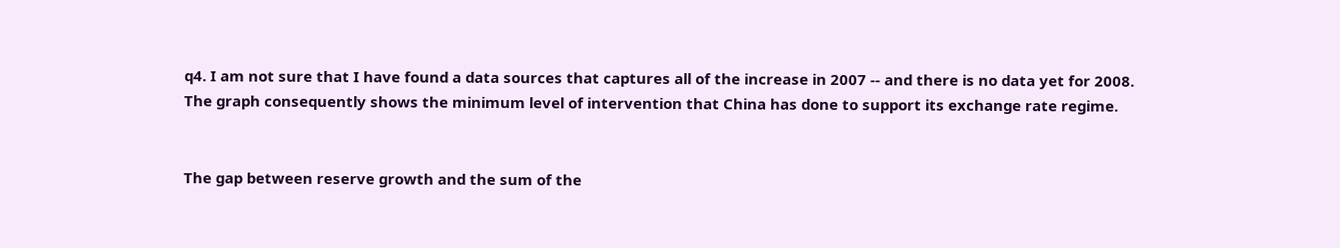q4. I am not sure that I have found a data sources that captures all of the increase in 2007 -- and there is no data yet for 2008. The graph consequently shows the minimum level of intervention that China has done to support its exchange rate regime.


The gap between reserve growth and the sum of the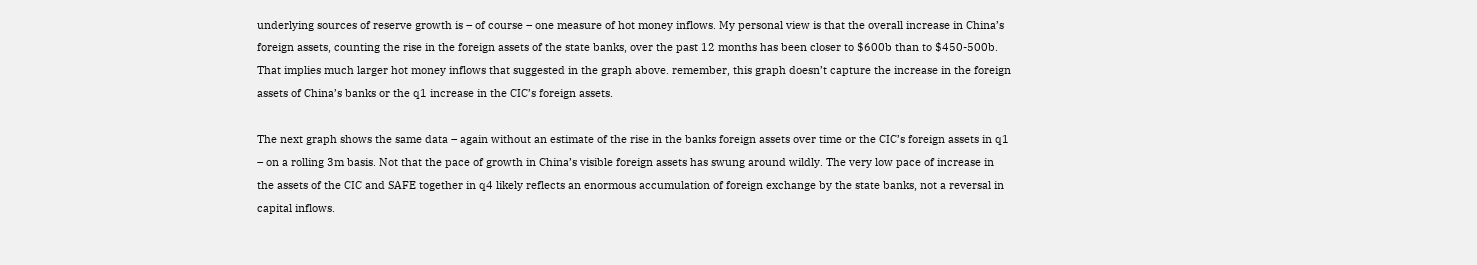underlying sources of reserve growth is – of course – one measure of hot money inflows. My personal view is that the overall increase in China’s foreign assets, counting the rise in the foreign assets of the state banks, over the past 12 months has been closer to $600b than to $450-500b. That implies much larger hot money inflows that suggested in the graph above. remember, this graph doesn’t capture the increase in the foreign assets of China’s banks or the q1 increase in the CIC’s foreign assets.

The next graph shows the same data – again without an estimate of the rise in the banks foreign assets over time or the CIC’s foreign assets in q1 – on a rolling 3m basis. Not that the pace of growth in China’s visible foreign assets has swung around wildly. The very low pace of increase in the assets of the CIC and SAFE together in q4 likely reflects an enormous accumulation of foreign exchange by the state banks, not a reversal in capital inflows.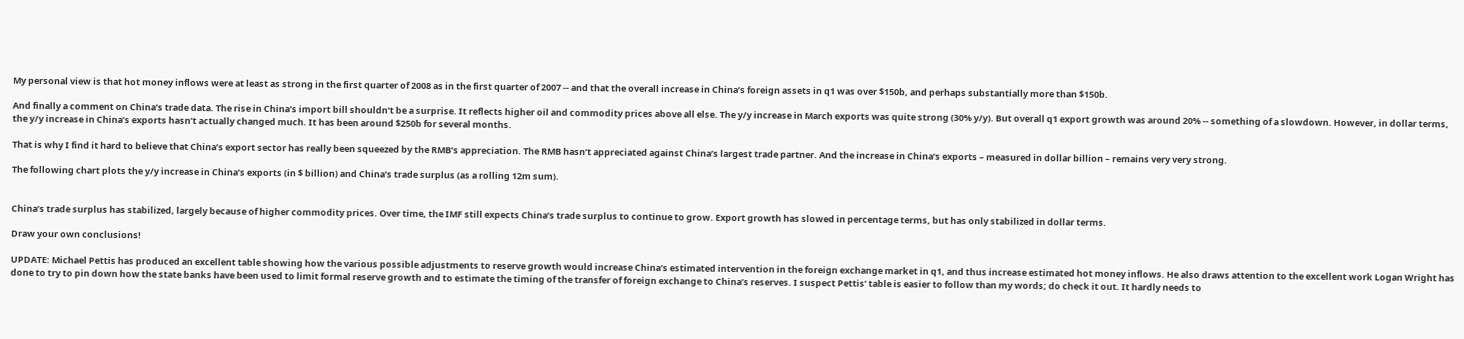My personal view is that hot money inflows were at least as strong in the first quarter of 2008 as in the first quarter of 2007 -- and that the overall increase in China’s foreign assets in q1 was over $150b, and perhaps substantially more than $150b.

And finally a comment on China’s trade data. The rise in China’s import bill shouldn’t be a surprise. It reflects higher oil and commodity prices above all else. The y/y increase in March exports was quite strong (30% y/y). But overall q1 export growth was around 20% -- something of a slowdown. However, in dollar terms, the y/y increase in China’s exports hasn’t actually changed much. It has been around $250b for several months.

That is why I find it hard to believe that China’s export sector has really been squeezed by the RMB’s appreciation. The RMB hasn’t appreciated against China’s largest trade partner. And the increase in China’s exports – measured in dollar billion – remains very very strong.

The following chart plots the y/y increase in China’s exports (in $ billion) and China’s trade surplus (as a rolling 12m sum).


China’s trade surplus has stabilized, largely because of higher commodity prices. Over time, the IMF still expects China’s trade surplus to continue to grow. Export growth has slowed in percentage terms, but has only stabilized in dollar terms.

Draw your own conclusions!

UPDATE: Michael Pettis has produced an excellent table showing how the various possible adjustments to reserve growth would increase China’s estimated intervention in the foreign exchange market in q1, and thus increase estimated hot money inflows. He also draws attention to the excellent work Logan Wright has done to try to pin down how the state banks have been used to limit formal reserve growth and to estimate the timing of the transfer of foreign exchange to China’s reserves. I suspect Pettis’ table is easier to follow than my words; do check it out. It hardly needs to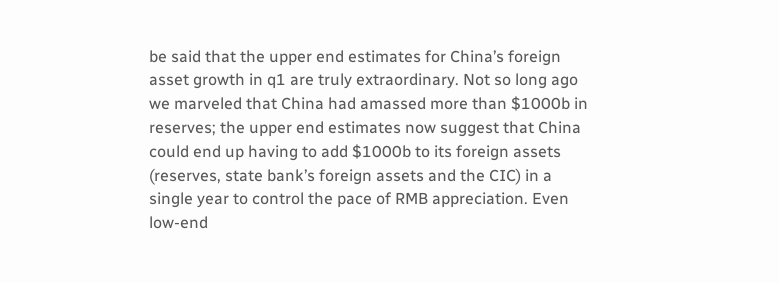be said that the upper end estimates for China’s foreign asset growth in q1 are truly extraordinary. Not so long ago we marveled that China had amassed more than $1000b in reserves; the upper end estimates now suggest that China could end up having to add $1000b to its foreign assets (reserves, state bank’s foreign assets and the CIC) in a single year to control the pace of RMB appreciation. Even low-end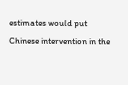estimates would put Chinese intervention in the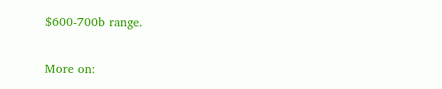$600-700b range.

More on: